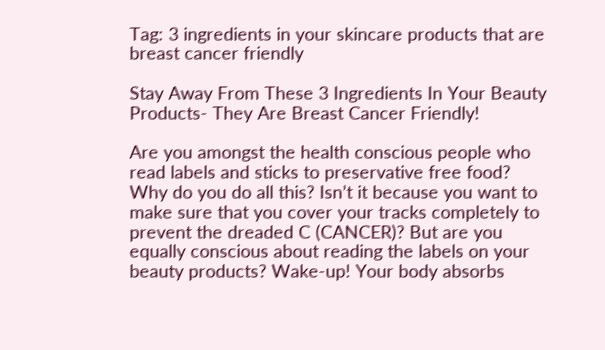Tag: 3 ingredients in your skincare products that are breast cancer friendly

Stay Away From These 3 Ingredients In Your Beauty Products- They Are Breast Cancer Friendly!

Are you amongst the health conscious people who read labels and sticks to preservative free food? Why do you do all this? Isn’t it because you want to make sure that you cover your tracks completely to prevent the dreaded C (CANCER)? But are you equally conscious about reading the labels on your beauty products? Wake-up! Your body absorbs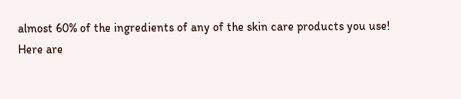almost 60% of the ingredients of any of the skin care products you use!
Here are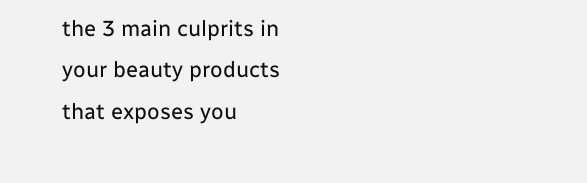the 3 main culprits in your beauty products that exposes you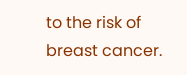to the risk of breast cancer.